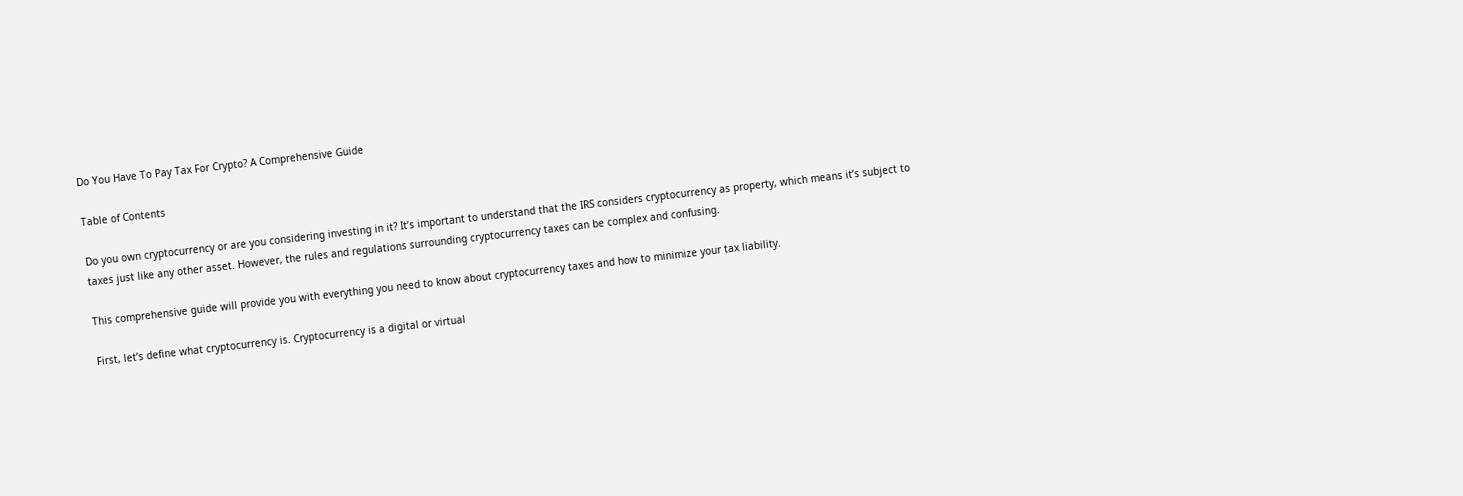Do You Have To Pay Tax For Crypto? A Comprehensive Guide

Table of Contents

Do you own cryptocurrency or are you considering investing in it? It’s important to understand that the IRS considers cryptocurrency as property, which means it’s subject to taxes just like any other asset. However, the rules and regulations surrounding cryptocurrency taxes can be complex and confusing.

This comprehensive guide will provide you with everything you need to know about cryptocurrency taxes and how to minimize your tax liability.

First, let’s define what cryptocurrency is. Cryptocurrency is a digital or virtual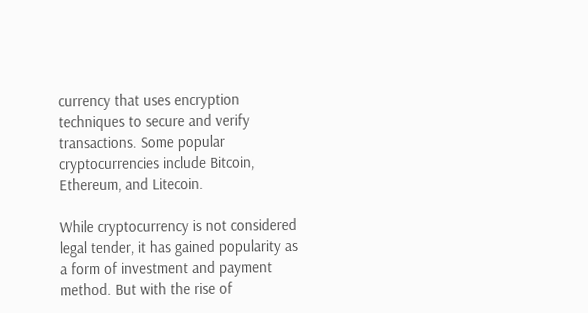currency that uses encryption techniques to secure and verify transactions. Some popular cryptocurrencies include Bitcoin, Ethereum, and Litecoin.

While cryptocurrency is not considered legal tender, it has gained popularity as a form of investment and payment method. But with the rise of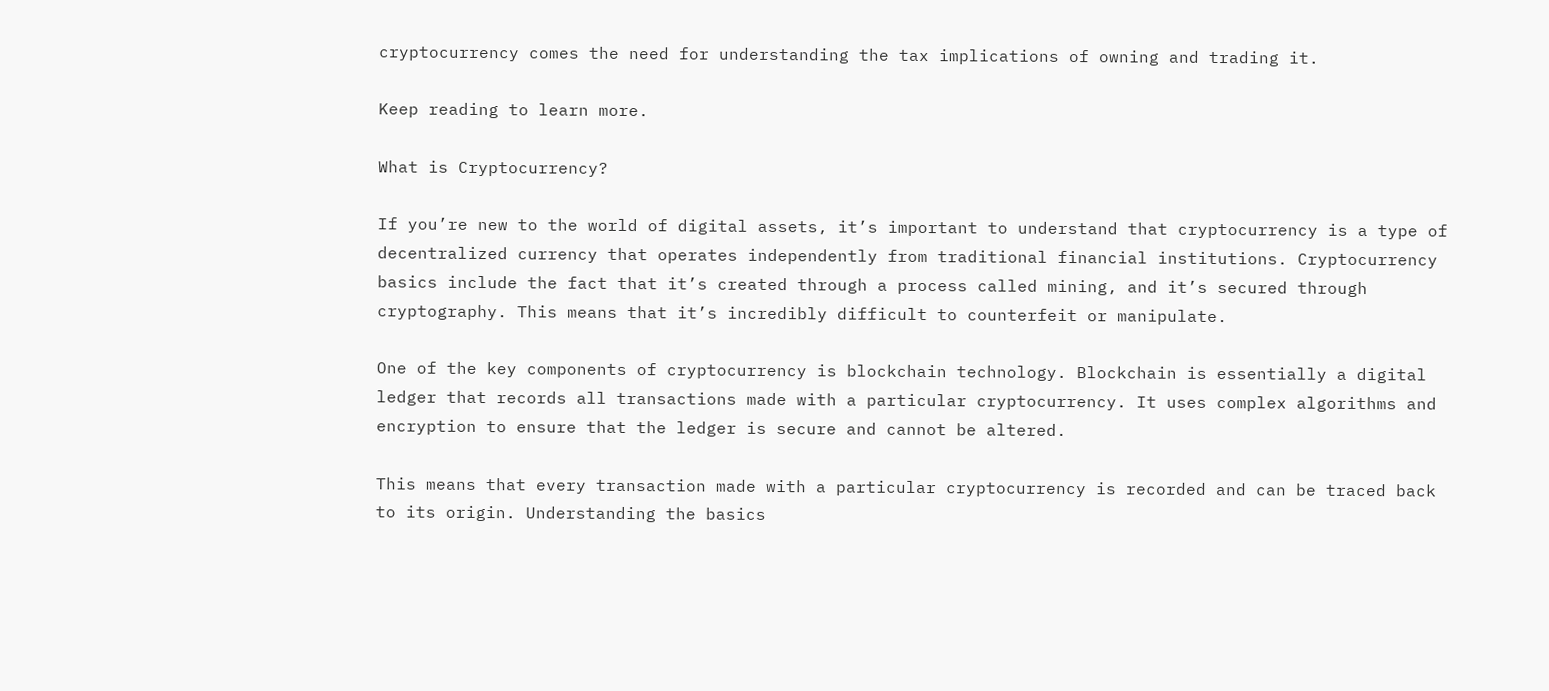cryptocurrency comes the need for understanding the tax implications of owning and trading it.

Keep reading to learn more.

What is Cryptocurrency?

If you’re new to the world of digital assets, it’s important to understand that cryptocurrency is a type of decentralized currency that operates independently from traditional financial institutions. Cryptocurrency basics include the fact that it’s created through a process called mining, and it’s secured through cryptography. This means that it’s incredibly difficult to counterfeit or manipulate.

One of the key components of cryptocurrency is blockchain technology. Blockchain is essentially a digital ledger that records all transactions made with a particular cryptocurrency. It uses complex algorithms and encryption to ensure that the ledger is secure and cannot be altered.

This means that every transaction made with a particular cryptocurrency is recorded and can be traced back to its origin. Understanding the basics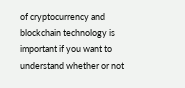of cryptocurrency and blockchain technology is important if you want to understand whether or not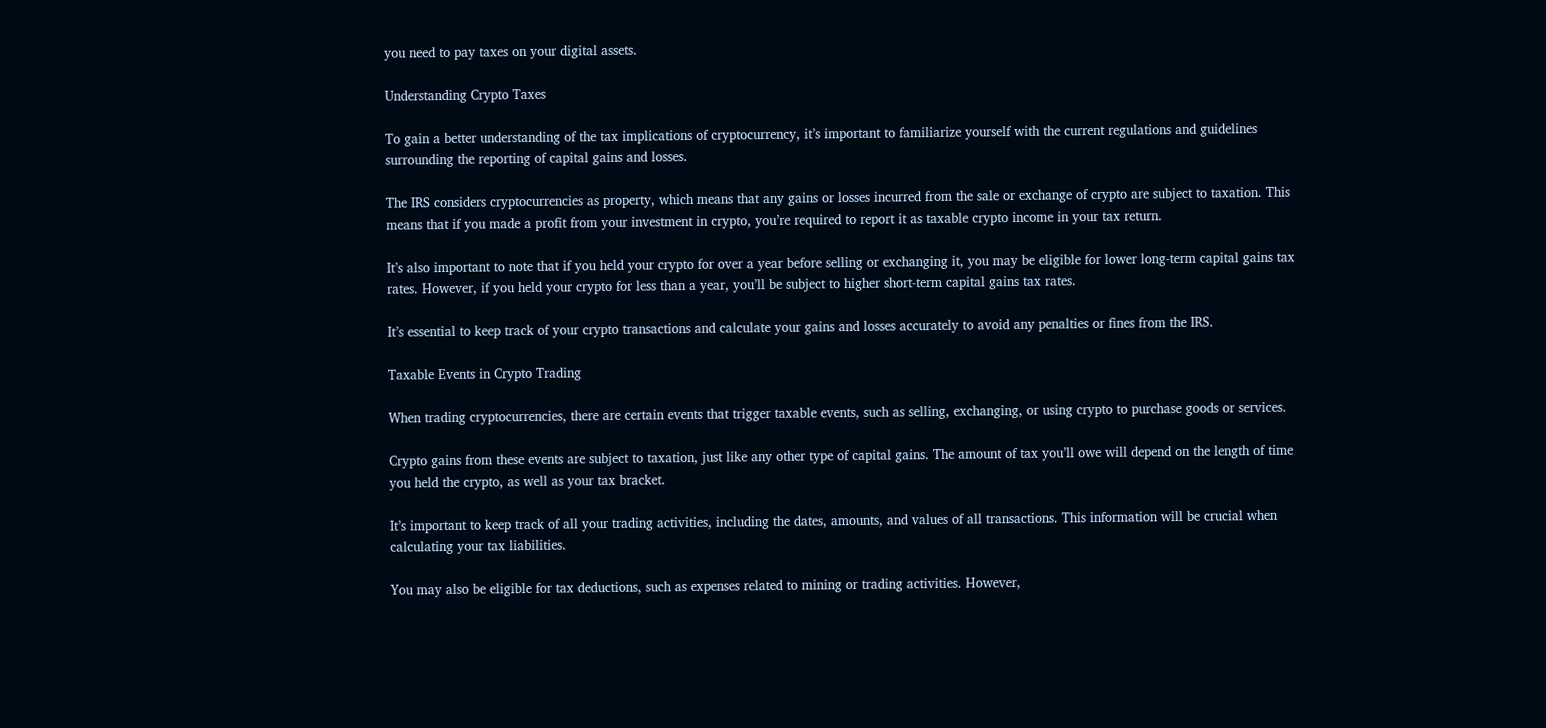you need to pay taxes on your digital assets.

Understanding Crypto Taxes

To gain a better understanding of the tax implications of cryptocurrency, it’s important to familiarize yourself with the current regulations and guidelines surrounding the reporting of capital gains and losses.

The IRS considers cryptocurrencies as property, which means that any gains or losses incurred from the sale or exchange of crypto are subject to taxation. This means that if you made a profit from your investment in crypto, you’re required to report it as taxable crypto income in your tax return.

It’s also important to note that if you held your crypto for over a year before selling or exchanging it, you may be eligible for lower long-term capital gains tax rates. However, if you held your crypto for less than a year, you’ll be subject to higher short-term capital gains tax rates.

It’s essential to keep track of your crypto transactions and calculate your gains and losses accurately to avoid any penalties or fines from the IRS.

Taxable Events in Crypto Trading

When trading cryptocurrencies, there are certain events that trigger taxable events, such as selling, exchanging, or using crypto to purchase goods or services.

Crypto gains from these events are subject to taxation, just like any other type of capital gains. The amount of tax you’ll owe will depend on the length of time you held the crypto, as well as your tax bracket.

It’s important to keep track of all your trading activities, including the dates, amounts, and values of all transactions. This information will be crucial when calculating your tax liabilities.

You may also be eligible for tax deductions, such as expenses related to mining or trading activities. However,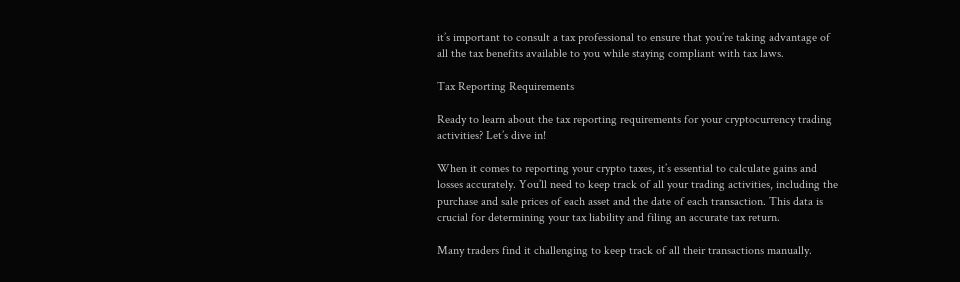it’s important to consult a tax professional to ensure that you’re taking advantage of all the tax benefits available to you while staying compliant with tax laws.

Tax Reporting Requirements

Ready to learn about the tax reporting requirements for your cryptocurrency trading activities? Let’s dive in!

When it comes to reporting your crypto taxes, it’s essential to calculate gains and losses accurately. You’ll need to keep track of all your trading activities, including the purchase and sale prices of each asset and the date of each transaction. This data is crucial for determining your tax liability and filing an accurate tax return.

Many traders find it challenging to keep track of all their transactions manually.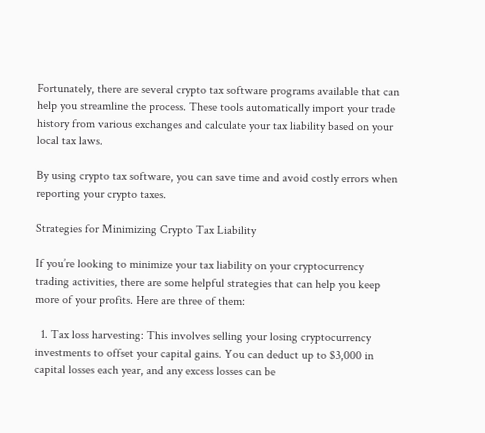Fortunately, there are several crypto tax software programs available that can help you streamline the process. These tools automatically import your trade history from various exchanges and calculate your tax liability based on your local tax laws.

By using crypto tax software, you can save time and avoid costly errors when reporting your crypto taxes.

Strategies for Minimizing Crypto Tax Liability

If you’re looking to minimize your tax liability on your cryptocurrency trading activities, there are some helpful strategies that can help you keep more of your profits. Here are three of them:

  1. Tax loss harvesting: This involves selling your losing cryptocurrency investments to offset your capital gains. You can deduct up to $3,000 in capital losses each year, and any excess losses can be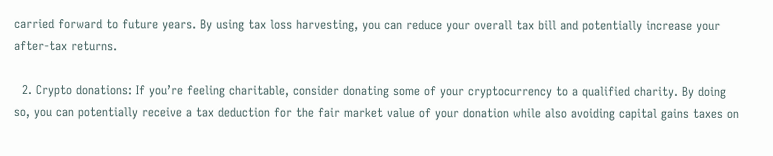carried forward to future years. By using tax loss harvesting, you can reduce your overall tax bill and potentially increase your after-tax returns.

  2. Crypto donations: If you’re feeling charitable, consider donating some of your cryptocurrency to a qualified charity. By doing so, you can potentially receive a tax deduction for the fair market value of your donation while also avoiding capital gains taxes on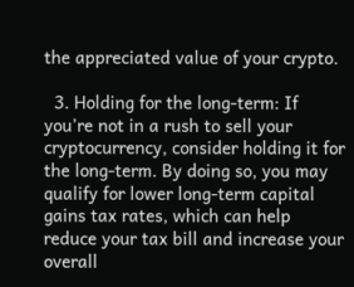the appreciated value of your crypto.

  3. Holding for the long-term: If you’re not in a rush to sell your cryptocurrency, consider holding it for the long-term. By doing so, you may qualify for lower long-term capital gains tax rates, which can help reduce your tax bill and increase your overall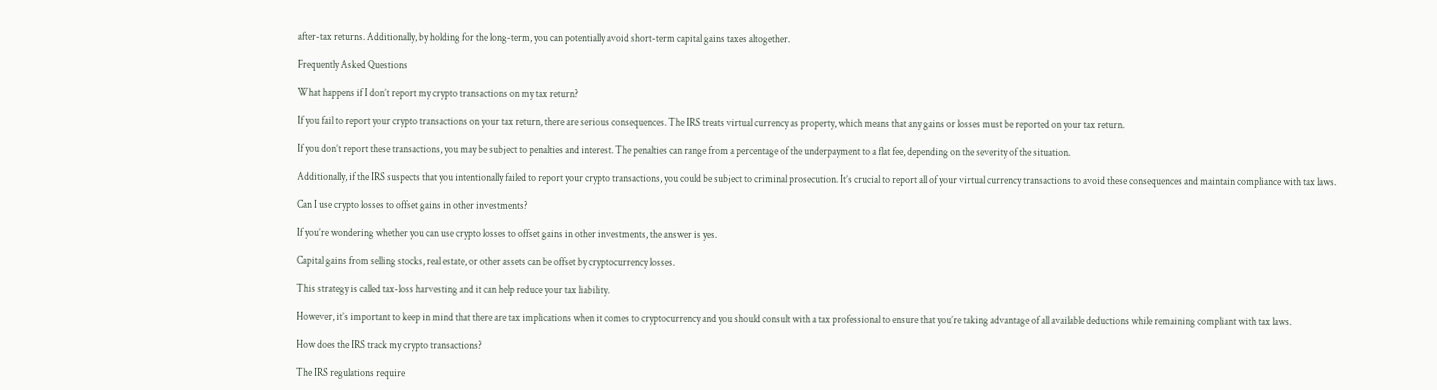after-tax returns. Additionally, by holding for the long-term, you can potentially avoid short-term capital gains taxes altogether.

Frequently Asked Questions

What happens if I don’t report my crypto transactions on my tax return?

If you fail to report your crypto transactions on your tax return, there are serious consequences. The IRS treats virtual currency as property, which means that any gains or losses must be reported on your tax return.

If you don’t report these transactions, you may be subject to penalties and interest. The penalties can range from a percentage of the underpayment to a flat fee, depending on the severity of the situation.

Additionally, if the IRS suspects that you intentionally failed to report your crypto transactions, you could be subject to criminal prosecution. It’s crucial to report all of your virtual currency transactions to avoid these consequences and maintain compliance with tax laws.

Can I use crypto losses to offset gains in other investments?

If you’re wondering whether you can use crypto losses to offset gains in other investments, the answer is yes.

Capital gains from selling stocks, real estate, or other assets can be offset by cryptocurrency losses.

This strategy is called tax-loss harvesting and it can help reduce your tax liability.

However, it’s important to keep in mind that there are tax implications when it comes to cryptocurrency and you should consult with a tax professional to ensure that you’re taking advantage of all available deductions while remaining compliant with tax laws.

How does the IRS track my crypto transactions?

The IRS regulations require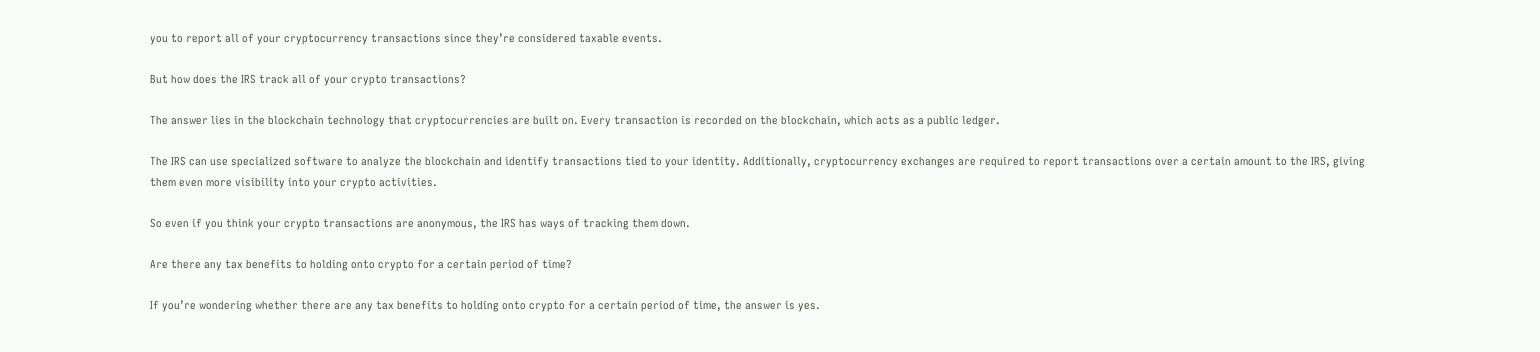you to report all of your cryptocurrency transactions since they’re considered taxable events.

But how does the IRS track all of your crypto transactions?

The answer lies in the blockchain technology that cryptocurrencies are built on. Every transaction is recorded on the blockchain, which acts as a public ledger.

The IRS can use specialized software to analyze the blockchain and identify transactions tied to your identity. Additionally, cryptocurrency exchanges are required to report transactions over a certain amount to the IRS, giving them even more visibility into your crypto activities.

So even if you think your crypto transactions are anonymous, the IRS has ways of tracking them down.

Are there any tax benefits to holding onto crypto for a certain period of time?

If you’re wondering whether there are any tax benefits to holding onto crypto for a certain period of time, the answer is yes.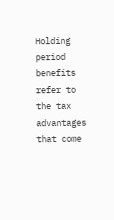Holding period benefits refer to the tax advantages that come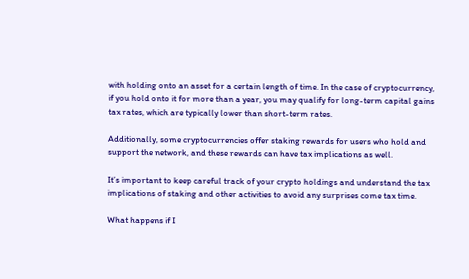with holding onto an asset for a certain length of time. In the case of cryptocurrency, if you hold onto it for more than a year, you may qualify for long-term capital gains tax rates, which are typically lower than short-term rates.

Additionally, some cryptocurrencies offer staking rewards for users who hold and support the network, and these rewards can have tax implications as well.

It’s important to keep careful track of your crypto holdings and understand the tax implications of staking and other activities to avoid any surprises come tax time.

What happens if I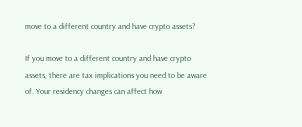move to a different country and have crypto assets?

If you move to a different country and have crypto assets, there are tax implications you need to be aware of. Your residency changes can affect how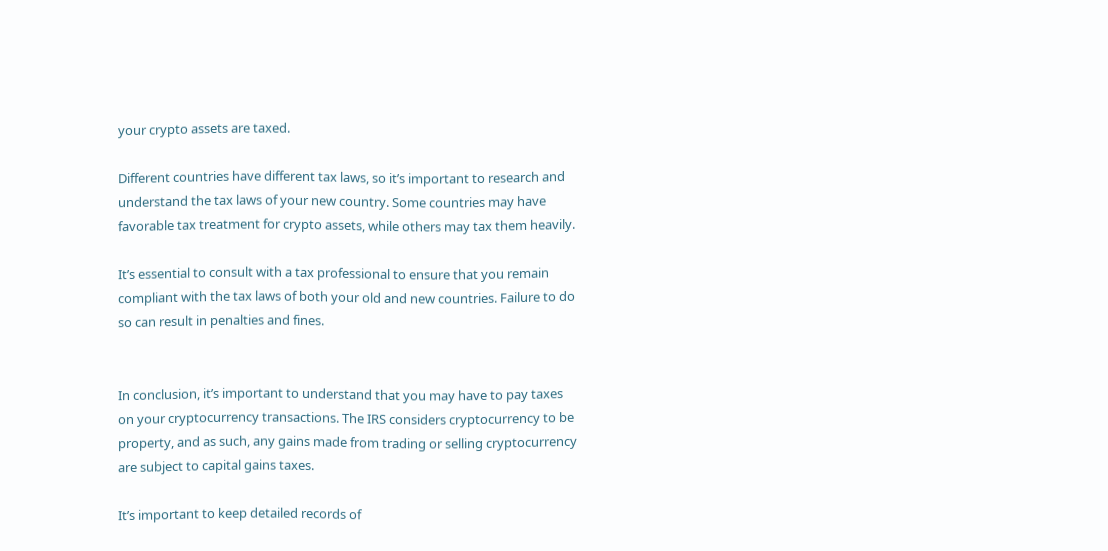your crypto assets are taxed.

Different countries have different tax laws, so it’s important to research and understand the tax laws of your new country. Some countries may have favorable tax treatment for crypto assets, while others may tax them heavily.

It’s essential to consult with a tax professional to ensure that you remain compliant with the tax laws of both your old and new countries. Failure to do so can result in penalties and fines.


In conclusion, it’s important to understand that you may have to pay taxes on your cryptocurrency transactions. The IRS considers cryptocurrency to be property, and as such, any gains made from trading or selling cryptocurrency are subject to capital gains taxes.

It’s important to keep detailed records of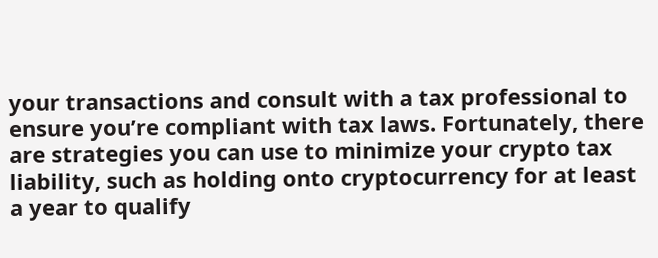your transactions and consult with a tax professional to ensure you’re compliant with tax laws. Fortunately, there are strategies you can use to minimize your crypto tax liability, such as holding onto cryptocurrency for at least a year to qualify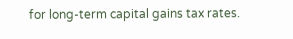for long-term capital gains tax rates.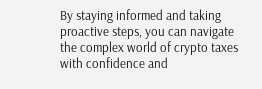By staying informed and taking proactive steps, you can navigate the complex world of crypto taxes with confidence and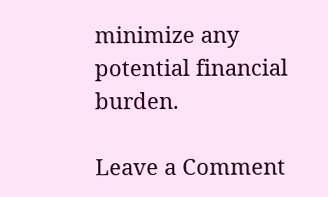minimize any potential financial burden.

Leave a Comment